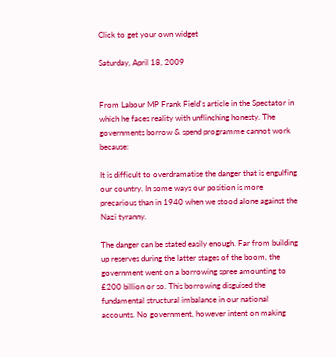Click to get your own widget

Saturday, April 18, 2009


From Labour MP Frank Field's article in the Spectator in which he faces reality with unflinching honesty. The governments borrow & spend programme cannot work because:

It is difficult to overdramatise the danger that is engulfing our country. In some ways our position is more precarious than in 1940 when we stood alone against the Nazi tyranny.

The danger can be stated easily enough. Far from building up reserves during the latter stages of the boom, the government went on a borrowing spree amounting to £200 billion or so. This borrowing disguised the fundamental structural imbalance in our national accounts. No government, however intent on making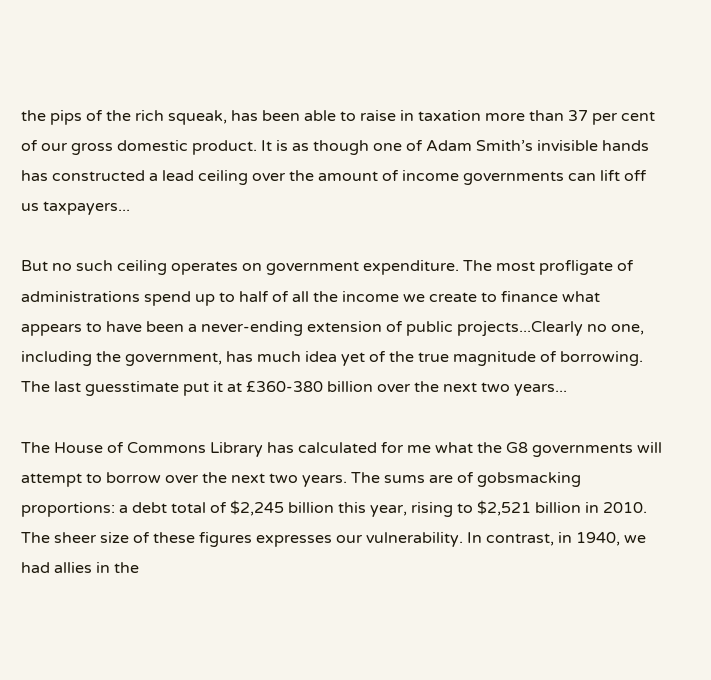the pips of the rich squeak, has been able to raise in taxation more than 37 per cent of our gross domestic product. It is as though one of Adam Smith’s invisible hands has constructed a lead ceiling over the amount of income governments can lift off us taxpayers...

But no such ceiling operates on government expenditure. The most profligate of administrations spend up to half of all the income we create to finance what appears to have been a never-ending extension of public projects...Clearly no one, including the government, has much idea yet of the true magnitude of borrowing. The last guesstimate put it at £360-380 billion over the next two years...

The House of Commons Library has calculated for me what the G8 governments will attempt to borrow over the next two years. The sums are of gobsmacking proportions: a debt total of $2,245 billion this year, rising to $2,521 billion in 2010. The sheer size of these figures expresses our vulnerability. In contrast, in 1940, we had allies in the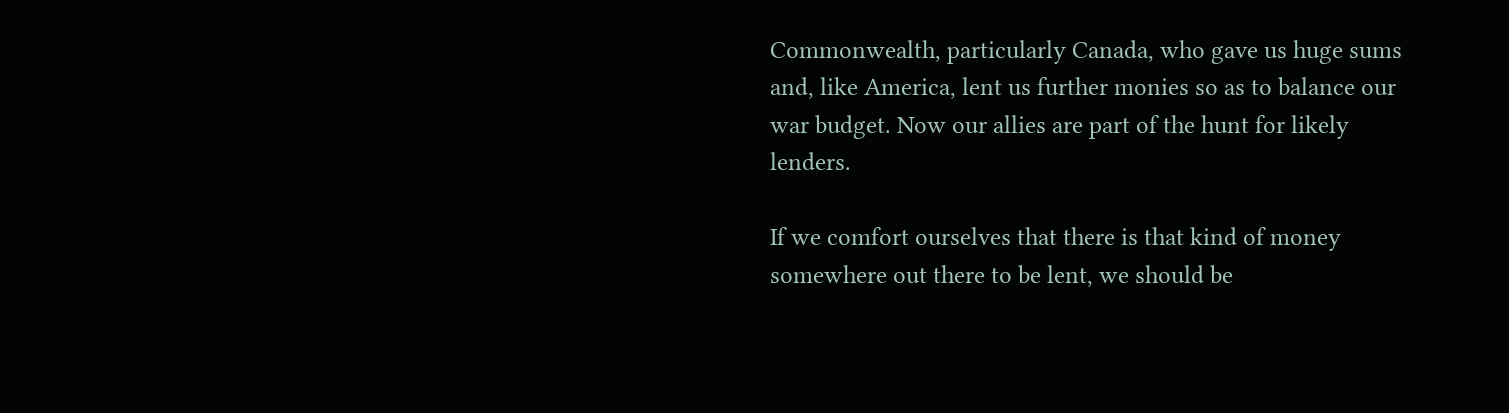Commonwealth, particularly Canada, who gave us huge sums and, like America, lent us further monies so as to balance our war budget. Now our allies are part of the hunt for likely lenders.

If we comfort ourselves that there is that kind of money somewhere out there to be lent, we should be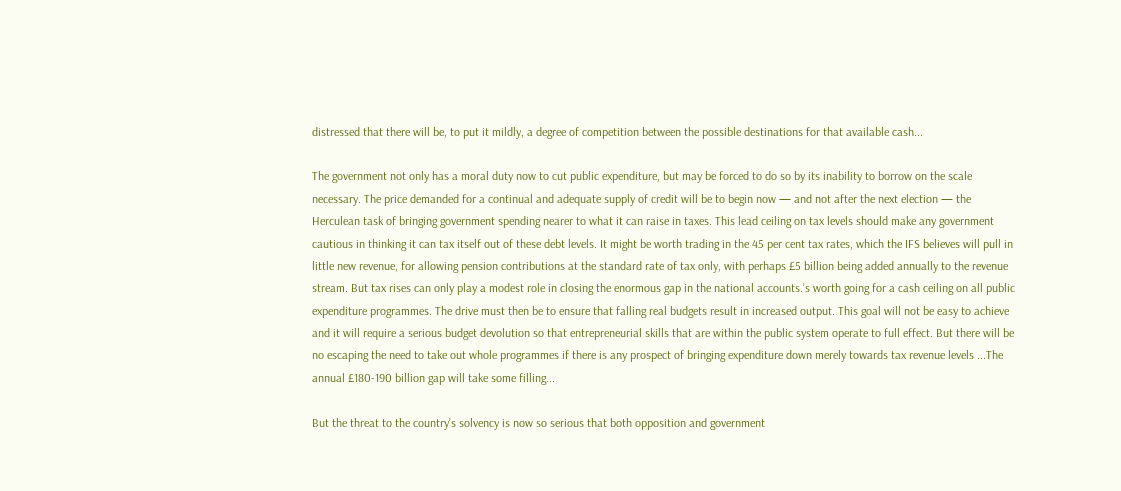distressed that there will be, to put it mildly, a degree of competition between the possible destinations for that available cash...

The government not only has a moral duty now to cut public expenditure, but may be forced to do so by its inability to borrow on the scale necessary. The price demanded for a continual and adequate supply of credit will be to begin now — and not after the next election — the Herculean task of bringing government spending nearer to what it can raise in taxes. This lead ceiling on tax levels should make any government cautious in thinking it can tax itself out of these debt levels. It might be worth trading in the 45 per cent tax rates, which the IFS believes will pull in little new revenue, for allowing pension contributions at the standard rate of tax only, with perhaps £5 billion being added annually to the revenue stream. But tax rises can only play a modest role in closing the enormous gap in the national accounts.’s worth going for a cash ceiling on all public expenditure programmes. The drive must then be to ensure that falling real budgets result in increased output. This goal will not be easy to achieve and it will require a serious budget devolution so that entrepreneurial skills that are within the public system operate to full effect. But there will be no escaping the need to take out whole programmes if there is any prospect of bringing expenditure down merely towards tax revenue levels ...The annual £180-190 billion gap will take some filling...

But the threat to the country’s solvency is now so serious that both opposition and government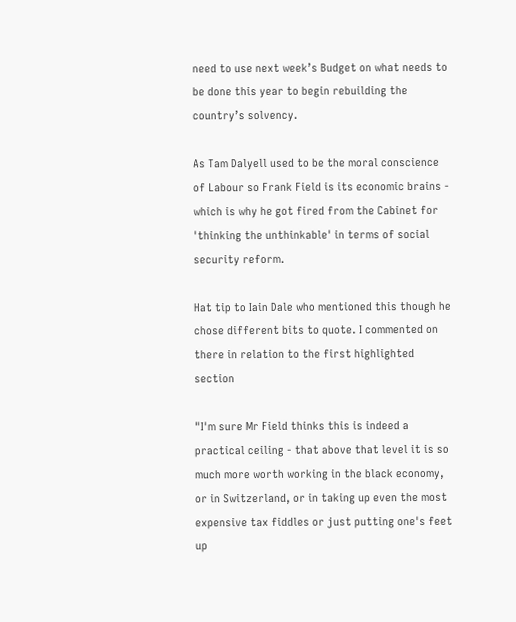need to use next week’s Budget on what needs to be done this year to begin rebuilding the country’s solvency.

As Tam Dalyell used to be the moral conscience of Labour so Frank Field is its economic brains - which is why he got fired from the Cabinet for 'thinking the unthinkable' in terms of social security reform.

Hat tip to Iain Dale who mentioned this though he chose different bits to quote. I commented on there in relation to the first highlighted section

"I'm sure Mr Field thinks this is indeed a practical ceiling - that above that level it is so much more worth working in the black economy, or in Switzerland, or in taking up even the most expensive tax fiddles or just putting one's feet up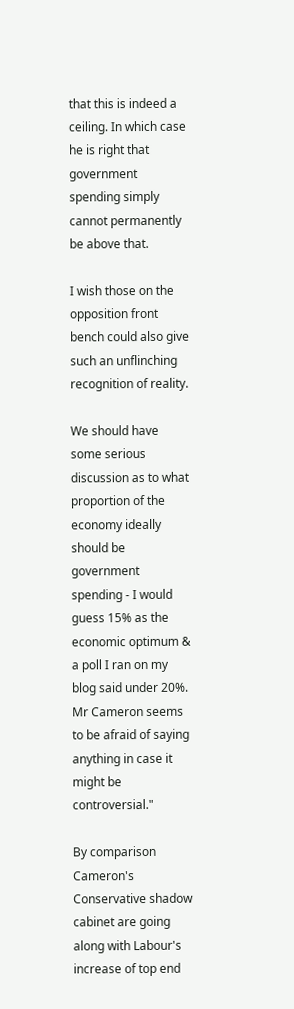that this is indeed a ceiling. In which case he is right that government spending simply cannot permanently be above that.

I wish those on the opposition front bench could also give such an unflinching recognition of reality.

We should have some serious discussion as to what proportion of the economy ideally should be government spending - I would guess 15% as the economic optimum & a poll I ran on my blog said under 20%. Mr Cameron seems to be afraid of saying anything in case it might be controversial."

By comparison Cameron's Conservative shadow cabinet are going along with Labour's increase of top end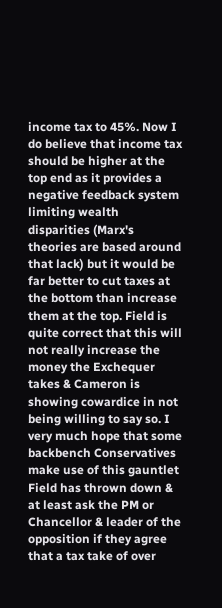income tax to 45%. Now I do believe that income tax should be higher at the top end as it provides a negative feedback system limiting wealth disparities (Marx's theories are based around that lack) but it would be far better to cut taxes at the bottom than increase them at the top. Field is quite correct that this will not really increase the money the Exchequer takes & Cameron is showing cowardice in not being willing to say so. I very much hope that some backbench Conservatives make use of this gauntlet Field has thrown down & at least ask the PM or Chancellor & leader of the opposition if they agree that a tax take of over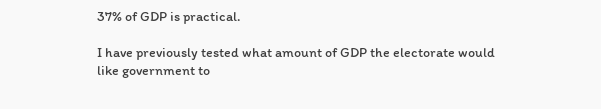37% of GDP is practical.

I have previously tested what amount of GDP the electorate would like government to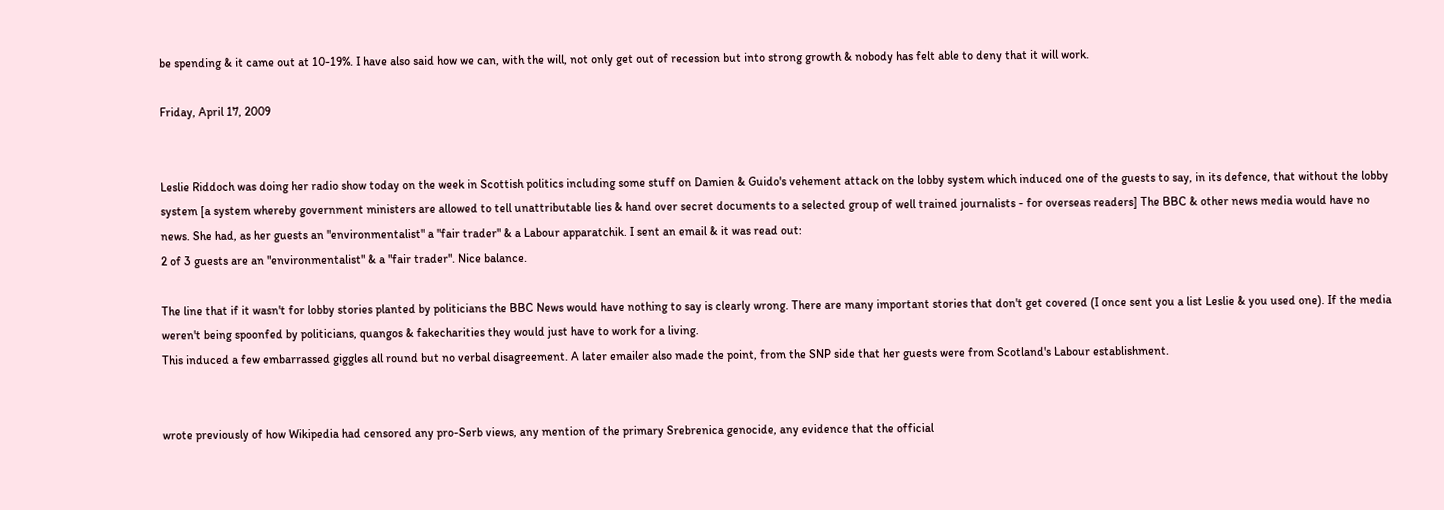be spending & it came out at 10-19%. I have also said how we can, with the will, not only get out of recession but into strong growth & nobody has felt able to deny that it will work.

Friday, April 17, 2009


Leslie Riddoch was doing her radio show today on the week in Scottish politics including some stuff on Damien & Guido's vehement attack on the lobby system which induced one of the guests to say, in its defence, that without the lobby system [a system whereby government ministers are allowed to tell unattributable lies & hand over secret documents to a selected group of well trained journalists - for overseas readers] The BBC & other news media would have no news. She had, as her guests an "environmentalist" a "fair trader" & a Labour apparatchik. I sent an email & it was read out:
2 of 3 guests are an "environmentalist" & a "fair trader". Nice balance.

The line that if it wasn't for lobby stories planted by politicians the BBC News would have nothing to say is clearly wrong. There are many important stories that don't get covered (I once sent you a list Leslie & you used one). If the media weren't being spoonfed by politicians, quangos & fakecharities they would just have to work for a living.
This induced a few embarrassed giggles all round but no verbal disagreement. A later emailer also made the point, from the SNP side that her guests were from Scotland's Labour establishment.


wrote previously of how Wikipedia had censored any pro-Serb views, any mention of the primary Srebrenica genocide, any evidence that the official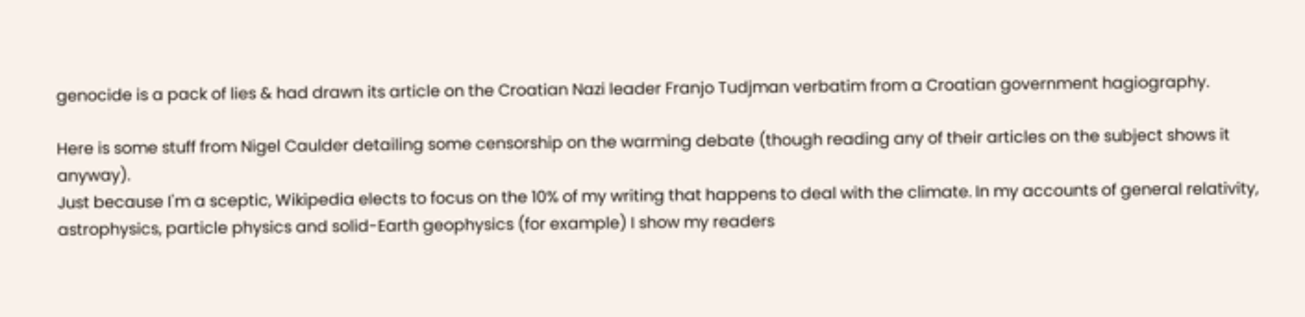genocide is a pack of lies & had drawn its article on the Croatian Nazi leader Franjo Tudjman verbatim from a Croatian government hagiography.

Here is some stuff from Nigel Caulder detailing some censorship on the warming debate (though reading any of their articles on the subject shows it anyway).
Just because I'm a sceptic, Wikipedia elects to focus on the 10% of my writing that happens to deal with the climate. In my accounts of general relativity, astrophysics, particle physics and solid-Earth geophysics (for example) I show my readers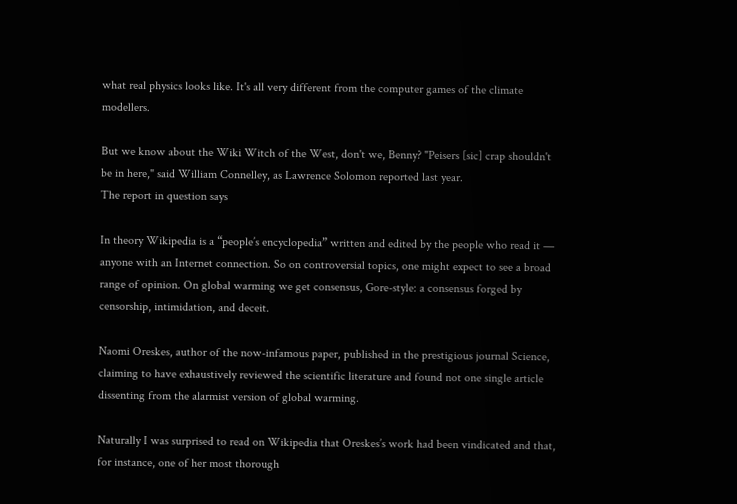what real physics looks like. It's all very different from the computer games of the climate modellers.

But we know about the Wiki Witch of the West, don't we, Benny? "Peisers [sic] crap shouldn't be in here," said William Connelley, as Lawrence Solomon reported last year.
The report in question says

In theory Wikipedia is a “people’s encyclopedia” written and edited by the people who read it — anyone with an Internet connection. So on controversial topics, one might expect to see a broad range of opinion. On global warming we get consensus, Gore-style: a consensus forged by censorship, intimidation, and deceit.

Naomi Oreskes, author of the now-infamous paper, published in the prestigious journal Science, claiming to have exhaustively reviewed the scientific literature and found not one single article dissenting from the alarmist version of global warming.

Naturally I was surprised to read on Wikipedia that Oreskes’s work had been vindicated and that, for instance, one of her most thorough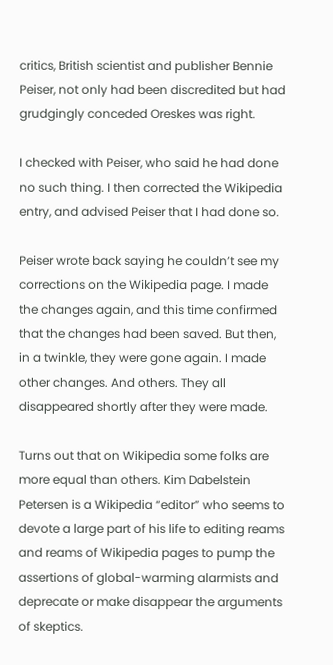critics, British scientist and publisher Bennie Peiser, not only had been discredited but had grudgingly conceded Oreskes was right.

I checked with Peiser, who said he had done no such thing. I then corrected the Wikipedia entry, and advised Peiser that I had done so.

Peiser wrote back saying he couldn’t see my corrections on the Wikipedia page. I made the changes again, and this time confirmed that the changes had been saved. But then, in a twinkle, they were gone again. I made other changes. And others. They all disappeared shortly after they were made.

Turns out that on Wikipedia some folks are more equal than others. Kim Dabelstein Petersen is a Wikipedia “editor” who seems to devote a large part of his life to editing reams and reams of Wikipedia pages to pump the assertions of global-warming alarmists and deprecate or make disappear the arguments of skeptics.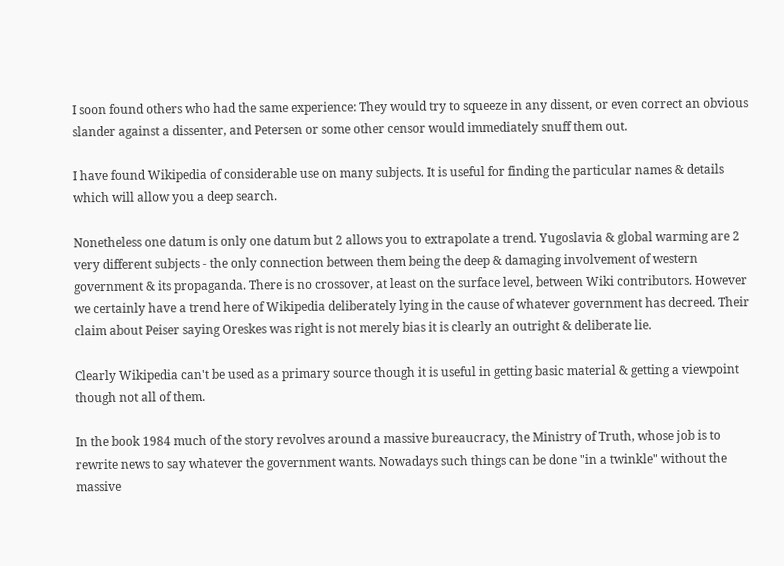I soon found others who had the same experience: They would try to squeeze in any dissent, or even correct an obvious slander against a dissenter, and Petersen or some other censor would immediately snuff them out.

I have found Wikipedia of considerable use on many subjects. It is useful for finding the particular names & details which will allow you a deep search.

Nonetheless one datum is only one datum but 2 allows you to extrapolate a trend. Yugoslavia & global warming are 2 very different subjects - the only connection between them being the deep & damaging involvement of western government & its propaganda. There is no crossover, at least on the surface level, between Wiki contributors. However we certainly have a trend here of Wikipedia deliberately lying in the cause of whatever government has decreed. Their claim about Peiser saying Oreskes was right is not merely bias it is clearly an outright & deliberate lie.

Clearly Wikipedia can't be used as a primary source though it is useful in getting basic material & getting a viewpoint though not all of them.

In the book 1984 much of the story revolves around a massive bureaucracy, the Ministry of Truth, whose job is to rewrite news to say whatever the government wants. Nowadays such things can be done "in a twinkle" without the massive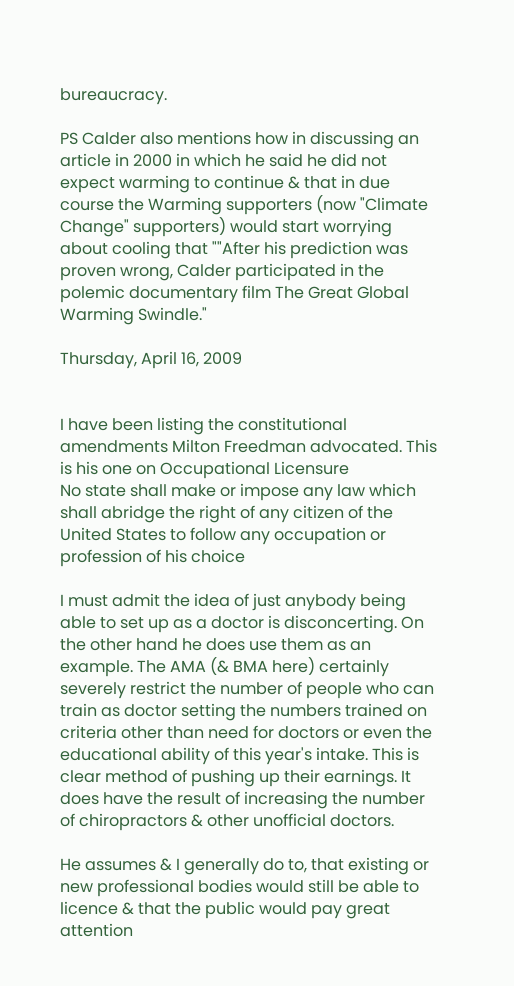bureaucracy.

PS Calder also mentions how in discussing an article in 2000 in which he said he did not expect warming to continue & that in due course the Warming supporters (now "Climate Change" supporters) would start worrying about cooling that ""After his prediction was proven wrong, Calder participated in the polemic documentary film The Great Global Warming Swindle."

Thursday, April 16, 2009


I have been listing the constitutional amendments Milton Freedman advocated. This is his one on Occupational Licensure
No state shall make or impose any law which shall abridge the right of any citizen of the United States to follow any occupation or profession of his choice

I must admit the idea of just anybody being able to set up as a doctor is disconcerting. On the other hand he does use them as an example. The AMA (& BMA here) certainly severely restrict the number of people who can train as doctor setting the numbers trained on criteria other than need for doctors or even the educational ability of this year's intake. This is clear method of pushing up their earnings. It does have the result of increasing the number of chiropractors & other unofficial doctors.

He assumes & I generally do to, that existing or new professional bodies would still be able to licence & that the public would pay great attention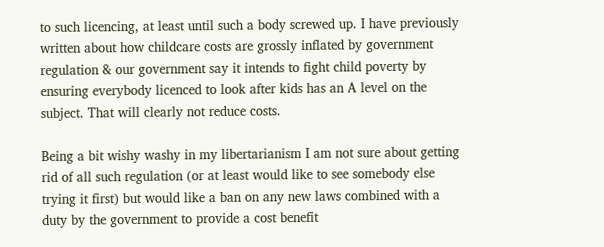to such licencing, at least until such a body screwed up. I have previously written about how childcare costs are grossly inflated by government regulation & our government say it intends to fight child poverty by ensuring everybody licenced to look after kids has an A level on the subject. That will clearly not reduce costs.

Being a bit wishy washy in my libertarianism I am not sure about getting rid of all such regulation (or at least would like to see somebody else trying it first) but would like a ban on any new laws combined with a duty by the government to provide a cost benefit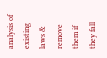analysis of existing laws & remove them if they fall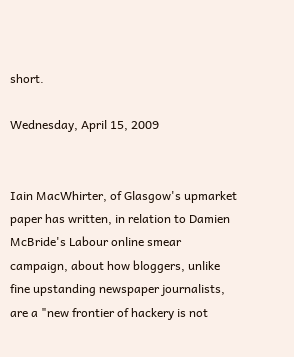short.

Wednesday, April 15, 2009


Iain MacWhirter, of Glasgow's upmarket paper has written, in relation to Damien McBride's Labour online smear campaign, about how bloggers, unlike fine upstanding newspaper journalists, are a "new frontier of hackery is not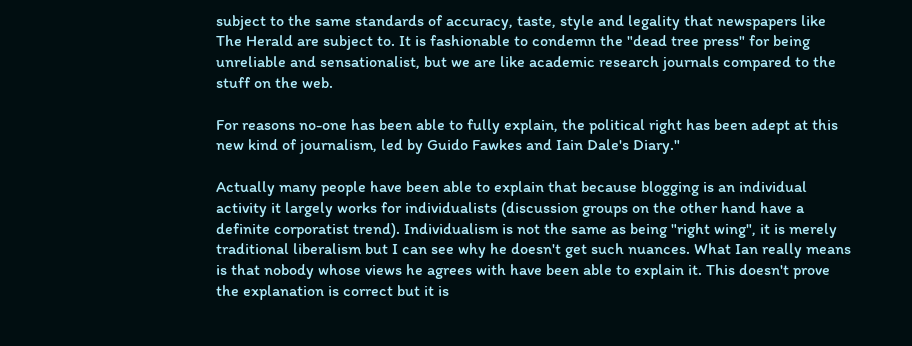subject to the same standards of accuracy, taste, style and legality that newspapers like The Herald are subject to. It is fashionable to condemn the "dead tree press" for being unreliable and sensationalist, but we are like academic research journals compared to the stuff on the web.

For reasons no-one has been able to fully explain, the political right has been adept at this new kind of journalism, led by Guido Fawkes and Iain Dale's Diary."

Actually many people have been able to explain that because blogging is an individual activity it largely works for individualists (discussion groups on the other hand have a definite corporatist trend). Individualism is not the same as being "right wing", it is merely traditional liberalism but I can see why he doesn't get such nuances. What Ian really means is that nobody whose views he agrees with have been able to explain it. This doesn't prove the explanation is correct but it is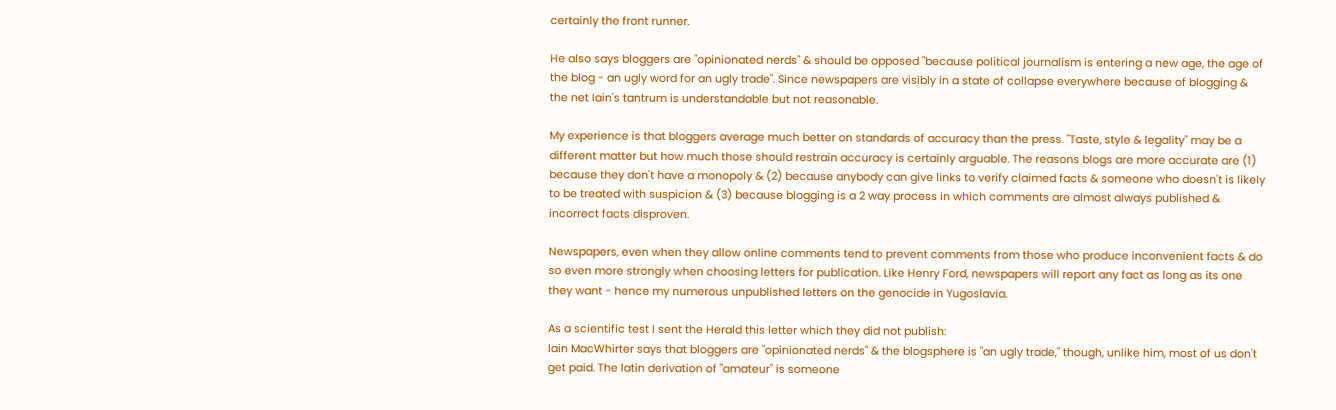certainly the front runner.

He also says bloggers are "opinionated nerds" & should be opposed "because political journalism is entering a new age, the age of the blog - an ugly word for an ugly trade". Since newspapers are visibly in a state of collapse everywhere because of blogging & the net Iain's tantrum is understandable but not reasonable.

My experience is that bloggers average much better on standards of accuracy than the press. "Taste, style & legality" may be a different matter but how much those should restrain accuracy is certainly arguable. The reasons blogs are more accurate are (1) because they don't have a monopoly & (2) because anybody can give links to verify claimed facts & someone who doesn't is likely to be treated with suspicion & (3) because blogging is a 2 way process in which comments are almost always published & incorrect facts disproven.

Newspapers, even when they allow online comments tend to prevent comments from those who produce inconvenient facts & do so even more strongly when choosing letters for publication. Like Henry Ford, newspapers will report any fact as long as its one they want - hence my numerous unpublished letters on the genocide in Yugoslavia.

As a scientific test I sent the Herald this letter which they did not publish:
Iain MacWhirter says that bloggers are "opinionated nerds" & the blogsphere is "an ugly trade," though, unlike him, most of us don't get paid. The latin derivation of "amateur" is someone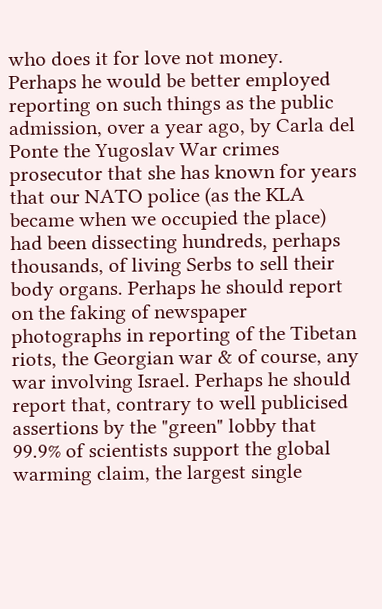who does it for love not money.
Perhaps he would be better employed reporting on such things as the public admission, over a year ago, by Carla del Ponte the Yugoslav War crimes prosecutor that she has known for years that our NATO police (as the KLA became when we occupied the place) had been dissecting hundreds, perhaps thousands, of living Serbs to sell their body organs. Perhaps he should report on the faking of newspaper photographs in reporting of the Tibetan riots, the Georgian war & of course, any war involving Israel. Perhaps he should report that, contrary to well publicised assertions by the "green" lobby that 99.9% of scientists support the global warming claim, the largest single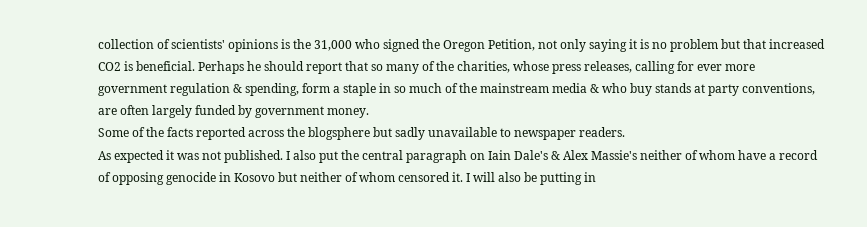collection of scientists' opinions is the 31,000 who signed the Oregon Petition, not only saying it is no problem but that increased CO2 is beneficial. Perhaps he should report that so many of the charities, whose press releases, calling for ever more government regulation & spending, form a staple in so much of the mainstream media & who buy stands at party conventions, are often largely funded by government money.
Some of the facts reported across the blogsphere but sadly unavailable to newspaper readers.
As expected it was not published. I also put the central paragraph on Iain Dale's & Alex Massie's neither of whom have a record of opposing genocide in Kosovo but neither of whom censored it. I will also be putting in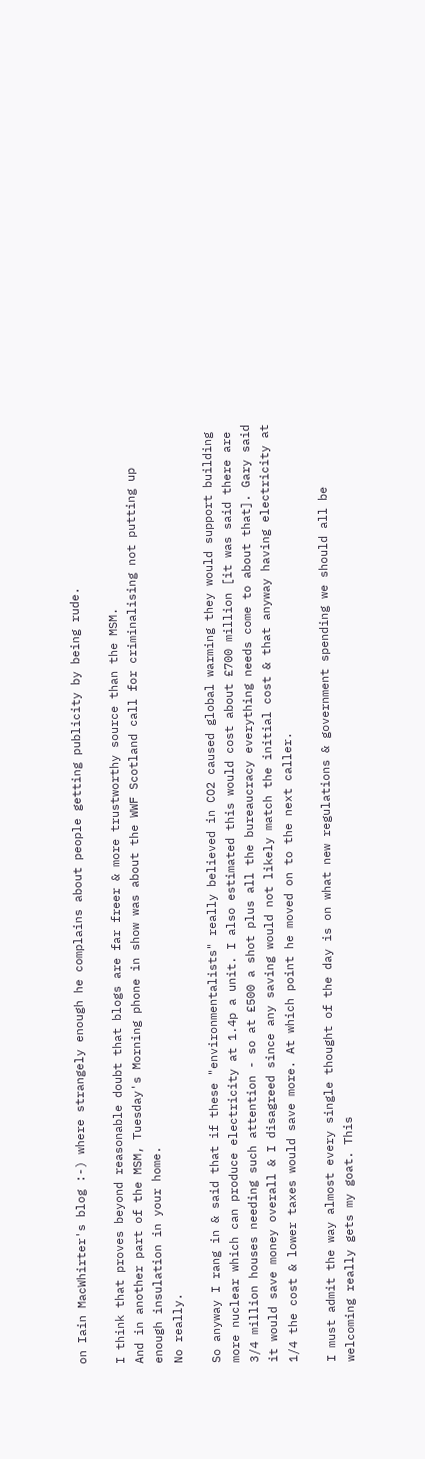on Iain MacWhirter's blog :-) where strangely enough he complains about people getting publicity by being rude.

I think that proves beyond reasonable doubt that blogs are far freer & more trustworthy source than the MSM.
And in another part of the MSM, Tuesday's Morning phone in show was about the WWF Scotland call for criminalising not putting up enough insulation in your home.
No really.

So anyway I rang in & said that if these "environmentalists" really believed in CO2 caused global warming they would support building more nuclear which can produce electricity at 1.4p a unit. I also estimated this would cost about £700 million [it was said there are 3/4 million houses needing such attention - so at £500 a shot plus all the bureaucracy everything needs come to about that]. Gary said it would save money overall & I disagreed since any saving would not likely match the initial cost & that anyway having electricity at 1/4 the cost & lower taxes would save more. At which point he moved on to the next caller.

I must admit the way almost every single thought of the day is on what new regulations & government spending we should all be welcoming really gets my goat. This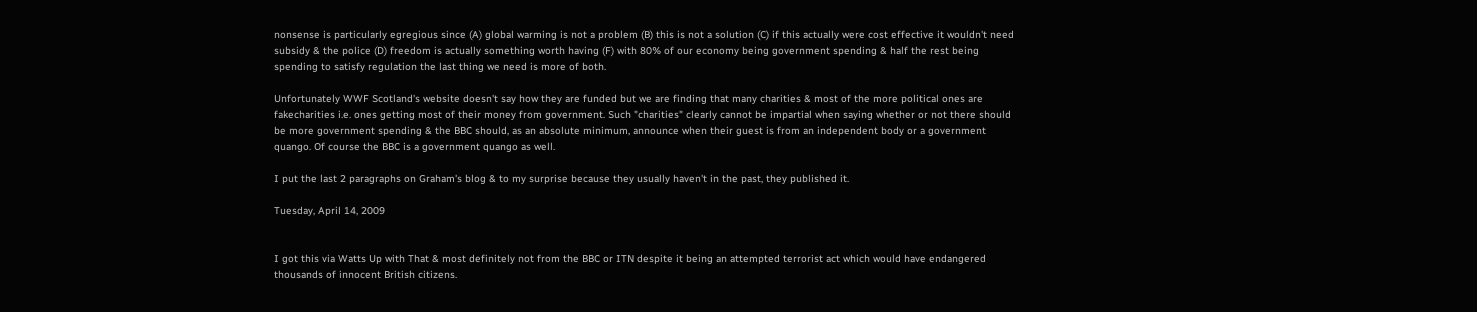nonsense is particularly egregious since (A) global warming is not a problem (B) this is not a solution (C) if this actually were cost effective it wouldn't need subsidy & the police (D) freedom is actually something worth having (F) with 80% of our economy being government spending & half the rest being spending to satisfy regulation the last thing we need is more of both.

Unfortunately WWF Scotland's website doesn't say how they are funded but we are finding that many charities & most of the more political ones are fakecharities i.e. ones getting most of their money from government. Such "charities" clearly cannot be impartial when saying whether or not there should be more government spending & the BBC should, as an absolute minimum, announce when their guest is from an independent body or a government quango. Of course the BBC is a government quango as well.

I put the last 2 paragraphs on Graham's blog & to my surprise because they usually haven't in the past, they published it.

Tuesday, April 14, 2009


I got this via Watts Up with That & most definitely not from the BBC or ITN despite it being an attempted terrorist act which would have endangered thousands of innocent British citizens.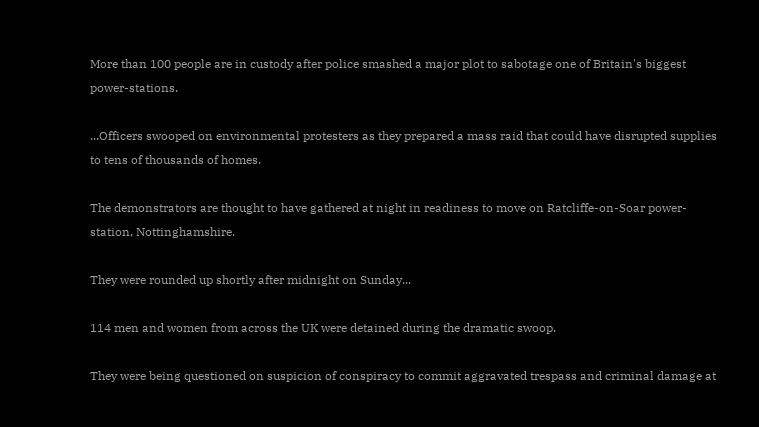More than 100 people are in custody after police smashed a major plot to sabotage one of Britain's biggest power-stations.

...Officers swooped on environmental protesters as they prepared a mass raid that could have disrupted supplies to tens of thousands of homes.

The demonstrators are thought to have gathered at night in readiness to move on Ratcliffe-on-Soar power-station, Nottinghamshire.

They were rounded up shortly after midnight on Sunday...

114 men and women from across the UK were detained during the dramatic swoop.

They were being questioned on suspicion of conspiracy to commit aggravated trespass and criminal damage at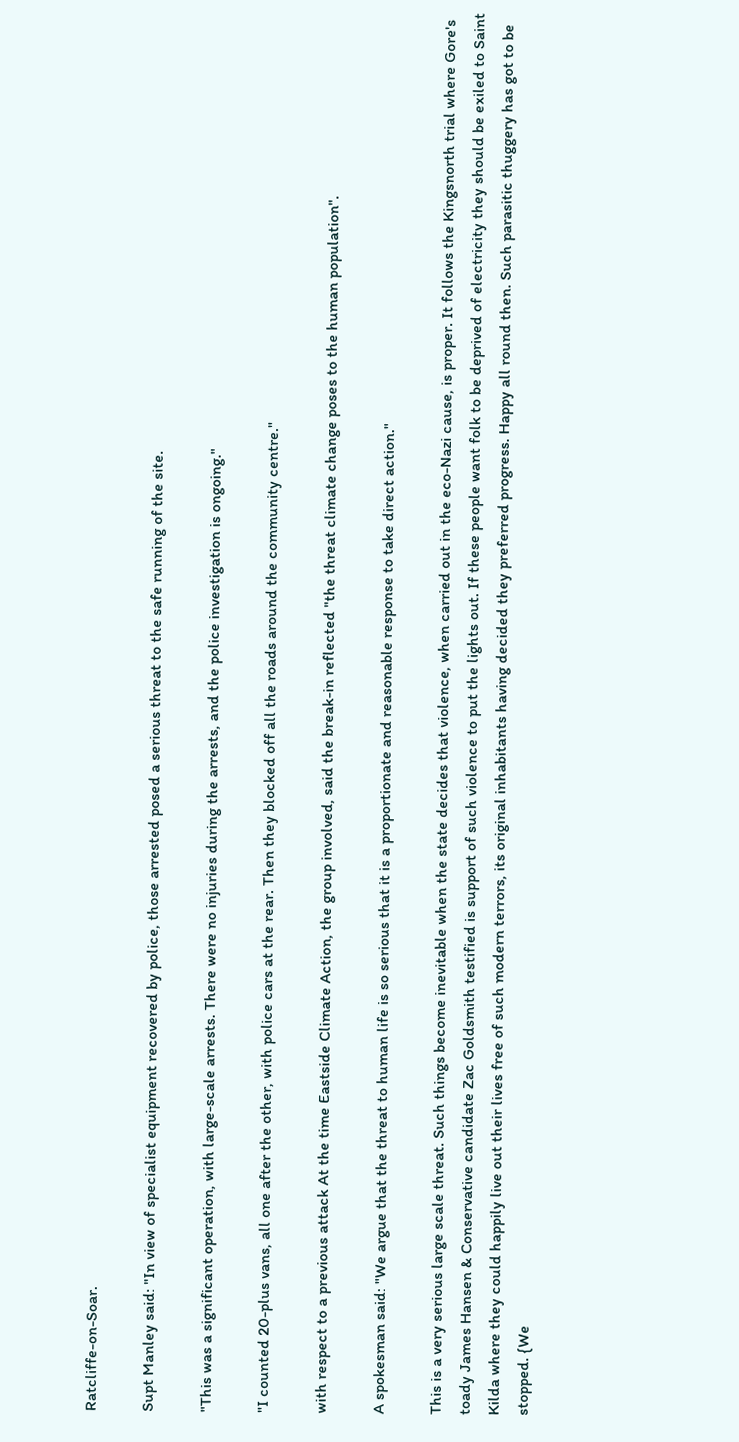Ratcliffe-on-Soar.

Supt Manley said: "In view of specialist equipment recovered by police, those arrested posed a serious threat to the safe running of the site.

"This was a significant operation, with large-scale arrests. There were no injuries during the arrests, and the police investigation is ongoing."

"I counted 20-plus vans, all one after the other, with police cars at the rear. Then they blocked off all the roads around the community centre."

with respect to a previous attack At the time Eastside Climate Action, the group involved, said the break-in reflected "the threat climate change poses to the human population".

A spokesman said: "We argue that the threat to human life is so serious that it is a proportionate and reasonable response to take direct action."

This is a very serious large scale threat. Such things become inevitable when the state decides that violence, when carried out in the eco-Nazi cause, is proper. It follows the Kingsnorth trial where Gore's toady James Hansen & Conservative candidate Zac Goldsmith testified is support of such violence to put the lights out. If these people want folk to be deprived of electricity they should be exiled to Saint Kilda where they could happily live out their lives free of such modern terrors, its original inhabitants having decided they preferred progress. Happy all round then. Such parasitic thuggery has got to be stopped. {We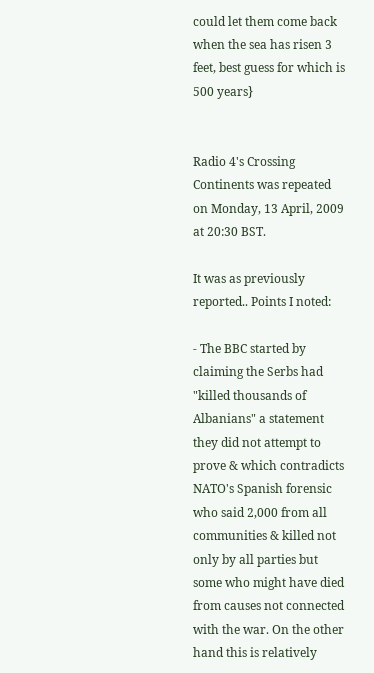could let them come back when the sea has risen 3 feet, best guess for which is 500 years}


Radio 4's Crossing Continents was repeated on Monday, 13 April, 2009 at 20:30 BST.

It was as previously reported.. Points I noted:

- The BBC started by claiming the Serbs had "killed thousands of Albanians" a statement they did not attempt to prove & which contradicts NATO's Spanish forensic who said 2,000 from all communities & killed not only by all parties but some who might have died from causes not connected with the war. On the other hand this is relatively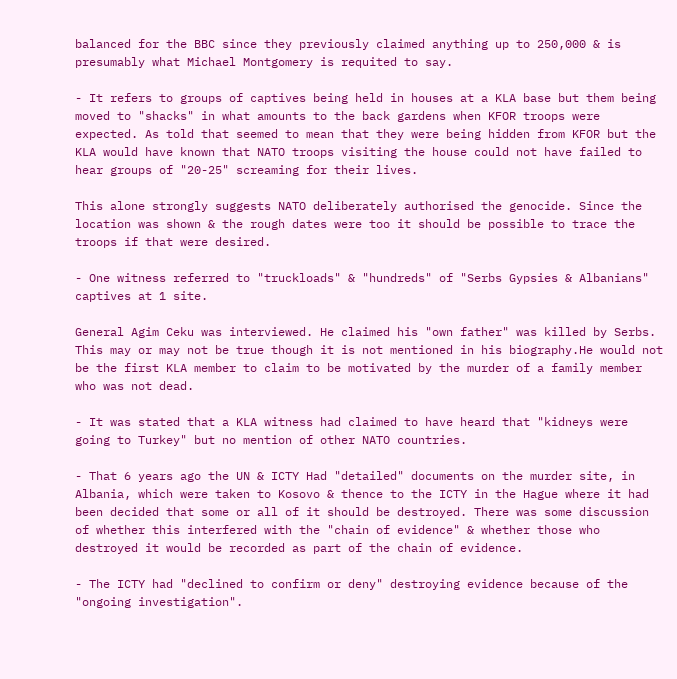balanced for the BBC since they previously claimed anything up to 250,000 & is presumably what Michael Montgomery is requited to say.

- It refers to groups of captives being held in houses at a KLA base but them being moved to "shacks" in what amounts to the back gardens when KFOR troops were expected. As told that seemed to mean that they were being hidden from KFOR but the KLA would have known that NATO troops visiting the house could not have failed to hear groups of "20-25" screaming for their lives.

This alone strongly suggests NATO deliberately authorised the genocide. Since the location was shown & the rough dates were too it should be possible to trace the troops if that were desired.

- One witness referred to "truckloads" & "hundreds" of "Serbs Gypsies & Albanians" captives at 1 site.

General Agim Ceku was interviewed. He claimed his "own father" was killed by Serbs. This may or may not be true though it is not mentioned in his biography.He would not be the first KLA member to claim to be motivated by the murder of a family member who was not dead.

- It was stated that a KLA witness had claimed to have heard that "kidneys were going to Turkey" but no mention of other NATO countries.

- That 6 years ago the UN & ICTY Had "detailed" documents on the murder site, in Albania, which were taken to Kosovo & thence to the ICTY in the Hague where it had been decided that some or all of it should be destroyed. There was some discussion of whether this interfered with the "chain of evidence" & whether those who destroyed it would be recorded as part of the chain of evidence.

- The ICTY had "declined to confirm or deny" destroying evidence because of the "ongoing investigation".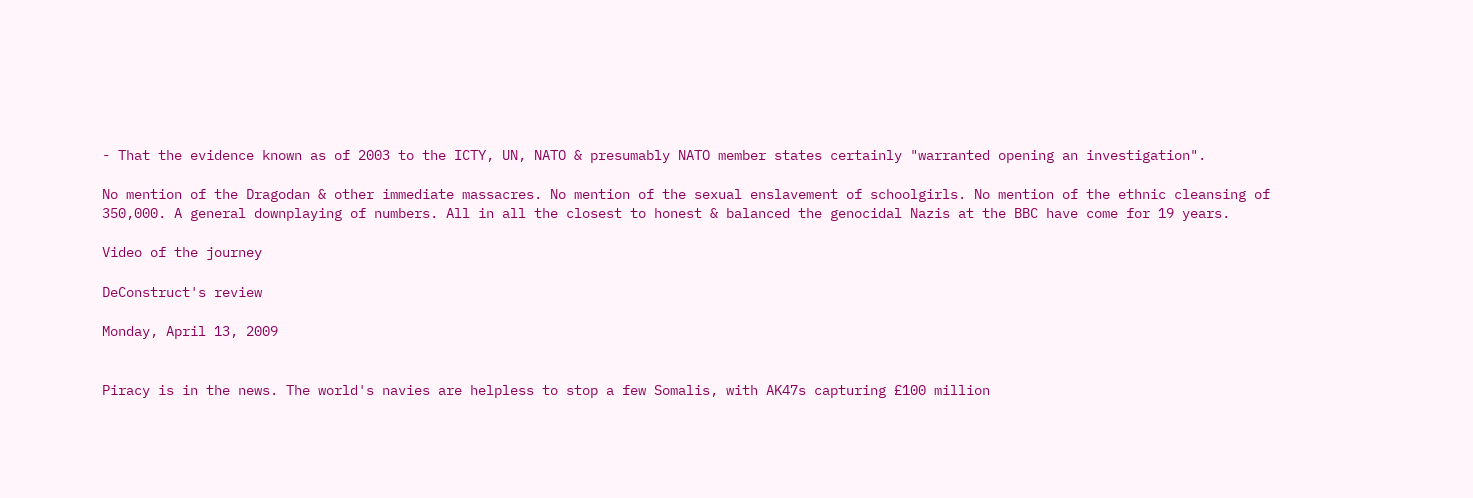- That the evidence known as of 2003 to the ICTY, UN, NATO & presumably NATO member states certainly "warranted opening an investigation".

No mention of the Dragodan & other immediate massacres. No mention of the sexual enslavement of schoolgirls. No mention of the ethnic cleansing of 350,000. A general downplaying of numbers. All in all the closest to honest & balanced the genocidal Nazis at the BBC have come for 19 years.

Video of the journey

DeConstruct's review

Monday, April 13, 2009


Piracy is in the news. The world's navies are helpless to stop a few Somalis, with AK47s capturing £100 million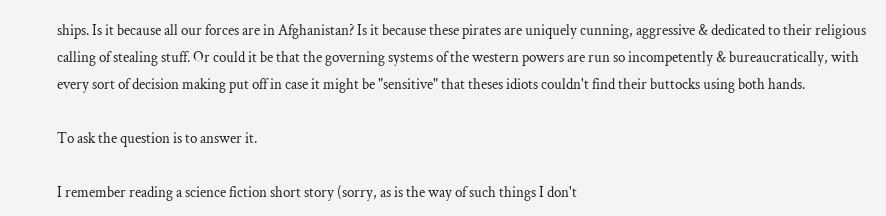ships. Is it because all our forces are in Afghanistan? Is it because these pirates are uniquely cunning, aggressive & dedicated to their religious calling of stealing stuff. Or could it be that the governing systems of the western powers are run so incompetently & bureaucratically, with every sort of decision making put off in case it might be "sensitive" that theses idiots couldn't find their buttocks using both hands.

To ask the question is to answer it.

I remember reading a science fiction short story (sorry, as is the way of such things I don't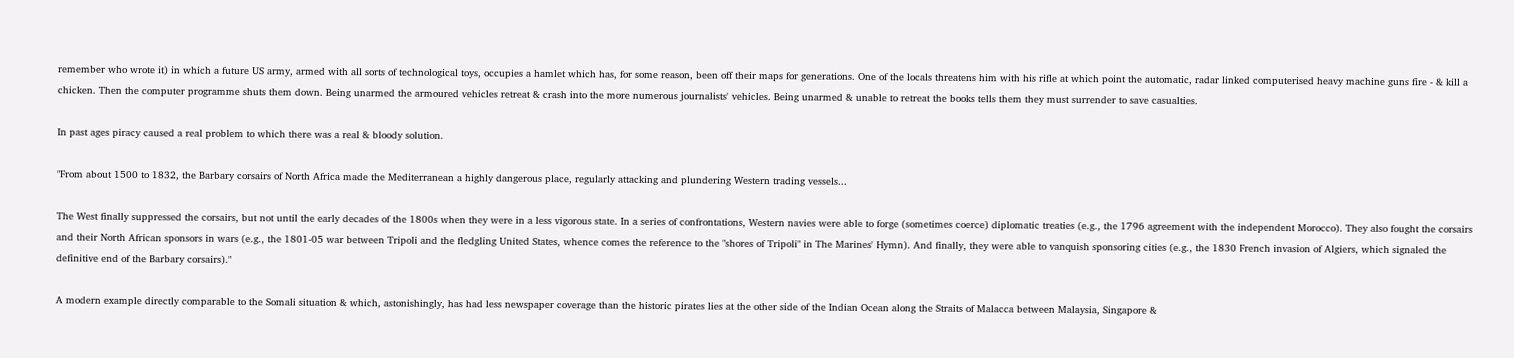remember who wrote it) in which a future US army, armed with all sorts of technological toys, occupies a hamlet which has, for some reason, been off their maps for generations. One of the locals threatens him with his rifle at which point the automatic, radar linked computerised heavy machine guns fire - & kill a chicken. Then the computer programme shuts them down. Being unarmed the armoured vehicles retreat & crash into the more numerous journalists' vehicles. Being unarmed & unable to retreat the books tells them they must surrender to save casualties.

In past ages piracy caused a real problem to which there was a real & bloody solution.

"From about 1500 to 1832, the Barbary corsairs of North Africa made the Mediterranean a highly dangerous place, regularly attacking and plundering Western trading vessels...

The West finally suppressed the corsairs, but not until the early decades of the 1800s when they were in a less vigorous state. In a series of confrontations, Western navies were able to forge (sometimes coerce) diplomatic treaties (e.g., the 1796 agreement with the independent Morocco). They also fought the corsairs and their North African sponsors in wars (e.g., the 1801-05 war between Tripoli and the fledgling United States, whence comes the reference to the "shores of Tripoli" in The Marines' Hymn). And finally, they were able to vanquish sponsoring cities (e.g., the 1830 French invasion of Algiers, which signaled the definitive end of the Barbary corsairs)."

A modern example directly comparable to the Somali situation & which, astonishingly, has had less newspaper coverage than the historic pirates lies at the other side of the Indian Ocean along the Straits of Malacca between Malaysia, Singapore &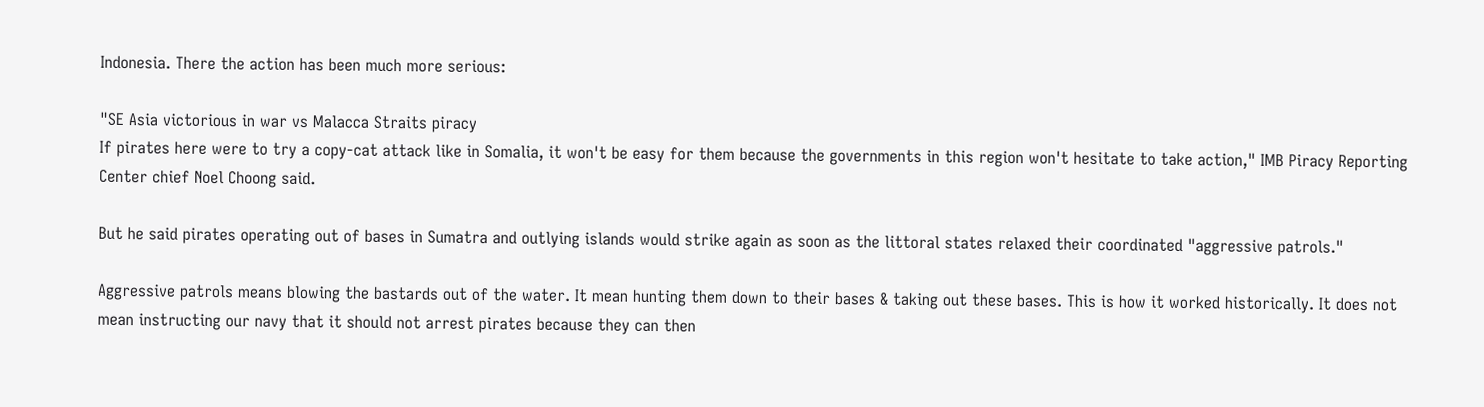Indonesia. There the action has been much more serious:

"SE Asia victorious in war vs Malacca Straits piracy
If pirates here were to try a copy-cat attack like in Somalia, it won't be easy for them because the governments in this region won't hesitate to take action," IMB Piracy Reporting Center chief Noel Choong said.

But he said pirates operating out of bases in Sumatra and outlying islands would strike again as soon as the littoral states relaxed their coordinated "aggressive patrols."

Aggressive patrols means blowing the bastards out of the water. It mean hunting them down to their bases & taking out these bases. This is how it worked historically. It does not mean instructing our navy that it should not arrest pirates because they can then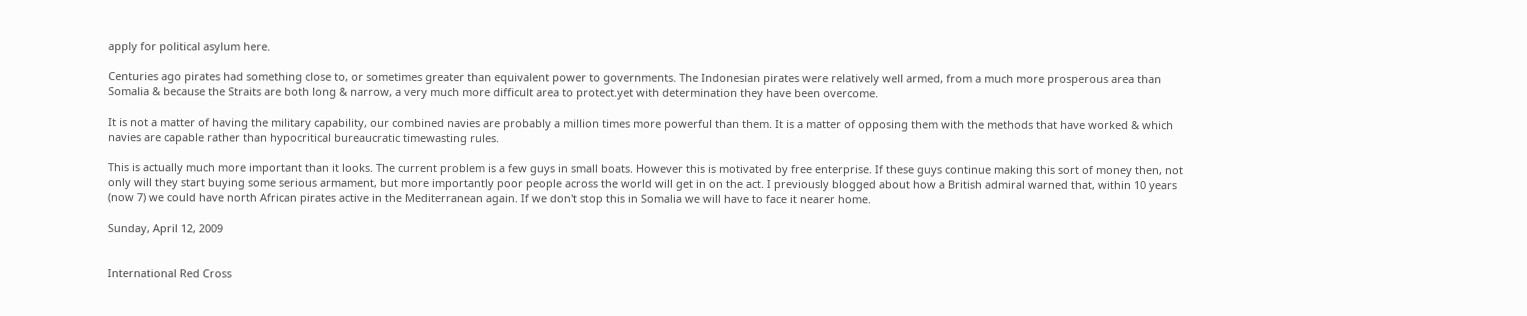apply for political asylum here.

Centuries ago pirates had something close to, or sometimes greater than equivalent power to governments. The Indonesian pirates were relatively well armed, from a much more prosperous area than Somalia & because the Straits are both long & narrow, a very much more difficult area to protect.yet with determination they have been overcome.

It is not a matter of having the military capability, our combined navies are probably a million times more powerful than them. It is a matter of opposing them with the methods that have worked & which navies are capable rather than hypocritical bureaucratic timewasting rules.

This is actually much more important than it looks. The current problem is a few guys in small boats. However this is motivated by free enterprise. If these guys continue making this sort of money then, not only will they start buying some serious armament, but more importantly poor people across the world will get in on the act. I previously blogged about how a British admiral warned that, within 10 years (now 7) we could have north African pirates active in the Mediterranean again. If we don't stop this in Somalia we will have to face it nearer home.

Sunday, April 12, 2009


International Red Cross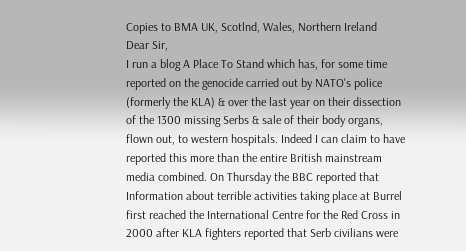Copies to BMA UK, Scotlnd, Wales, Northern Ireland
Dear Sir,
I run a blog A Place To Stand which has, for some time reported on the genocide carried out by NATO's police (formerly the KLA) & over the last year on their dissection of the 1300 missing Serbs & sale of their body organs, flown out, to western hospitals. Indeed I can claim to have reported this more than the entire British mainstream media combined. On Thursday the BBC reported that
Information about terrible activities taking place at Burrel first reached the International Centre for the Red Cross in 2000 after KLA fighters reported that Serb civilians were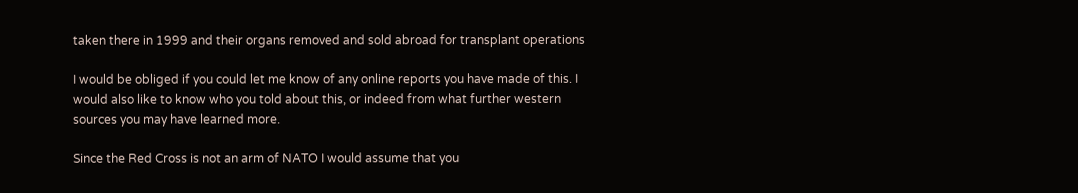taken there in 1999 and their organs removed and sold abroad for transplant operations

I would be obliged if you could let me know of any online reports you have made of this. I would also like to know who you told about this, or indeed from what further western sources you may have learned more.

Since the Red Cross is not an arm of NATO I would assume that you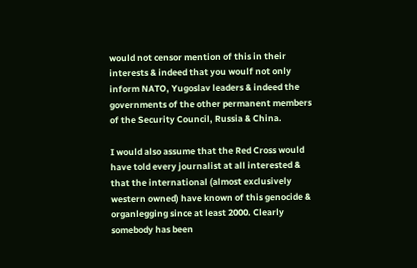would not censor mention of this in their interests & indeed that you woulf not only inform NATO, Yugoslav leaders & indeed the governments of the other permanent members of the Security Council, Russia & China.

I would also assume that the Red Cross would have told every journalist at all interested & that the international (almost exclusively western owned) have known of this genocide & organlegging since at least 2000. Clearly somebody has been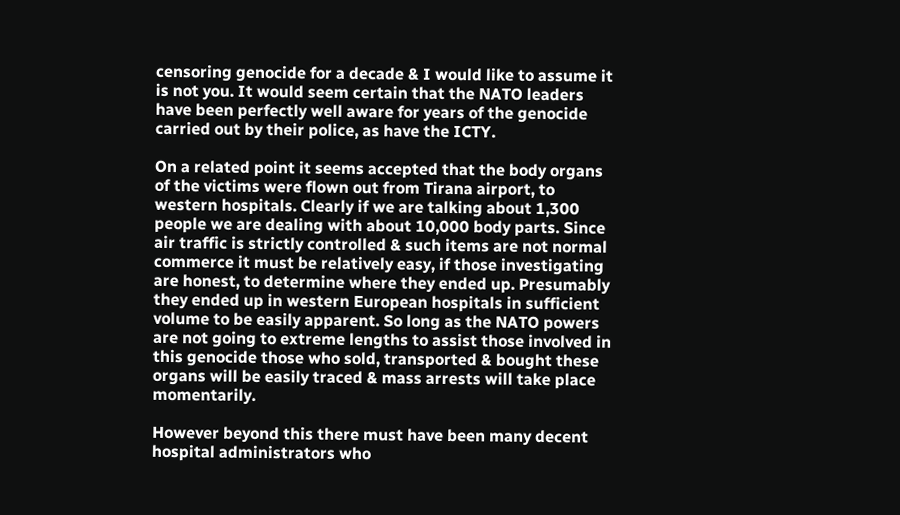censoring genocide for a decade & I would like to assume it is not you. It would seem certain that the NATO leaders have been perfectly well aware for years of the genocide carried out by their police, as have the ICTY.

On a related point it seems accepted that the body organs of the victims were flown out from Tirana airport, to western hospitals. Clearly if we are talking about 1,300 people we are dealing with about 10,000 body parts. Since air traffic is strictly controlled & such items are not normal commerce it must be relatively easy, if those investigating are honest, to determine where they ended up. Presumably they ended up in western European hospitals in sufficient volume to be easily apparent. So long as the NATO powers are not going to extreme lengths to assist those involved in this genocide those who sold, transported & bought these organs will be easily traced & mass arrests will take place momentarily.

However beyond this there must have been many decent hospital administrators who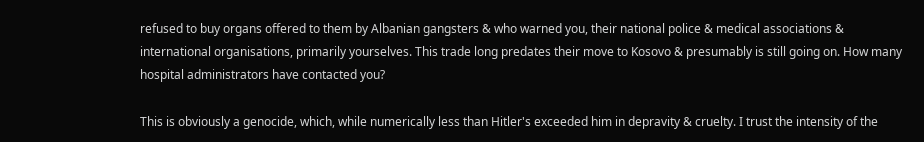refused to buy organs offered to them by Albanian gangsters & who warned you, their national police & medical associations & international organisations, primarily yourselves. This trade long predates their move to Kosovo & presumably is still going on. How many hospital administrators have contacted you?

This is obviously a genocide, which, while numerically less than Hitler's exceeded him in depravity & cruelty. I trust the intensity of the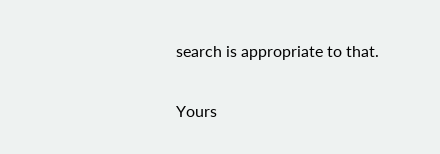search is appropriate to that.

Yours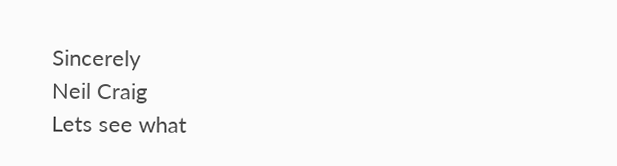Sincerely
Neil Craig
Lets see what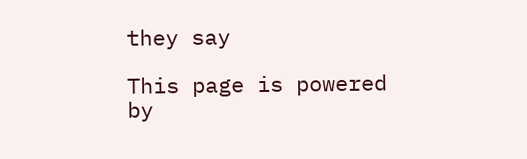they say

This page is powered by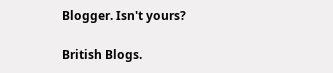Blogger. Isn't yours?

British Blogs.